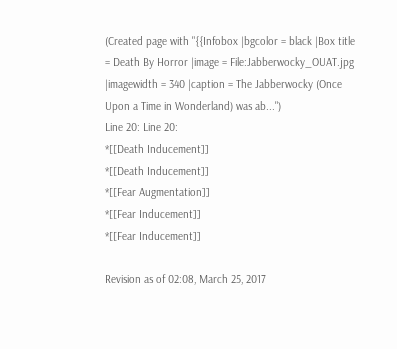(Created page with "{{Infobox |bgcolor = black |Box title = Death By Horror |image = File:Jabberwocky_OUAT.jpg |imagewidth = 340 |caption = The Jabberwocky (Once Upon a Time in Wonderland) was ab...")
Line 20: Line 20:
*[[Death Inducement]]
*[[Death Inducement]]
*[[Fear Augmentation]]
*[[Fear Inducement]]
*[[Fear Inducement]]

Revision as of 02:08, March 25, 2017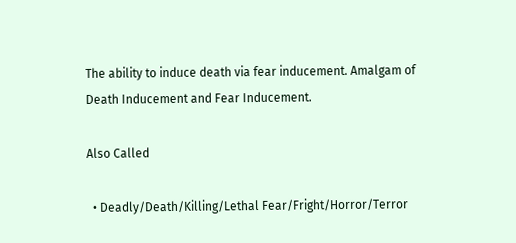The ability to induce death via fear inducement. Amalgam of Death Inducement and Fear Inducement.

Also Called

  • Deadly/Death/Killing/Lethal Fear/Fright/Horror/Terror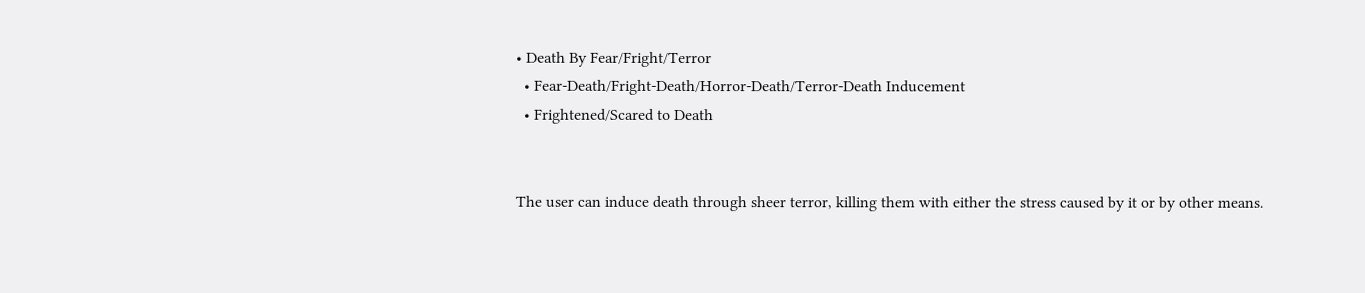• Death By Fear/Fright/Terror
  • Fear-Death/Fright-Death/Horror-Death/Terror-Death Inducement
  • Frightened/Scared to Death


The user can induce death through sheer terror, killing them with either the stress caused by it or by other means.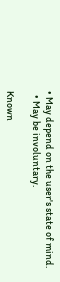• May depend on the user's state of mind.
  • May be involuntary.

Known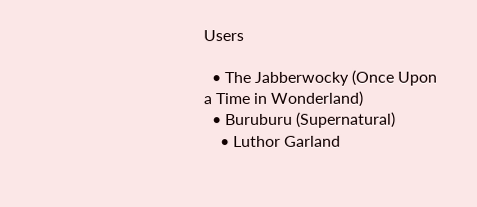Users

  • The Jabberwocky (Once Upon a Time in Wonderland)
  • Buruburu (Supernatural)
    • Luthor Garland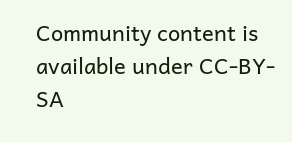Community content is available under CC-BY-SA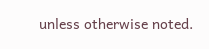unless otherwise noted.